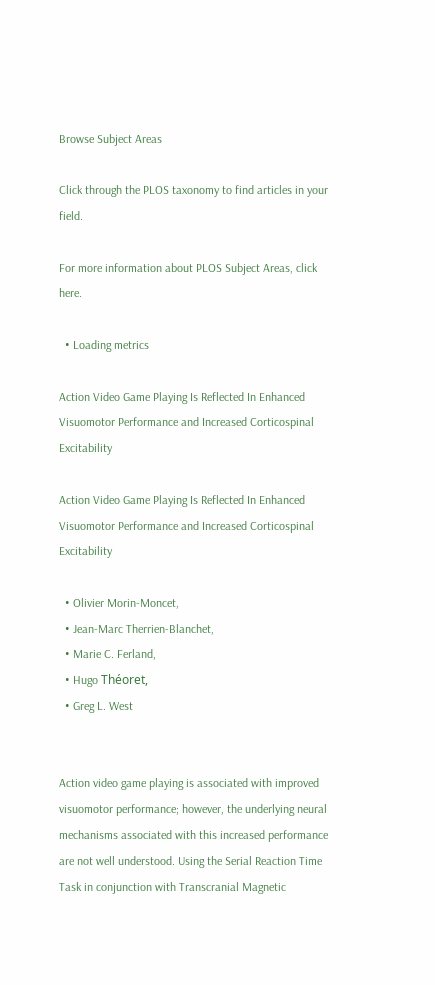Browse Subject Areas

Click through the PLOS taxonomy to find articles in your field.

For more information about PLOS Subject Areas, click here.

  • Loading metrics

Action Video Game Playing Is Reflected In Enhanced Visuomotor Performance and Increased Corticospinal Excitability

Action Video Game Playing Is Reflected In Enhanced Visuomotor Performance and Increased Corticospinal Excitability

  • Olivier Morin-Moncet,
  • Jean-Marc Therrien-Blanchet,
  • Marie C. Ferland,
  • Hugo Théoret,
  • Greg L. West


Action video game playing is associated with improved visuomotor performance; however, the underlying neural mechanisms associated with this increased performance are not well understood. Using the Serial Reaction Time Task in conjunction with Transcranial Magnetic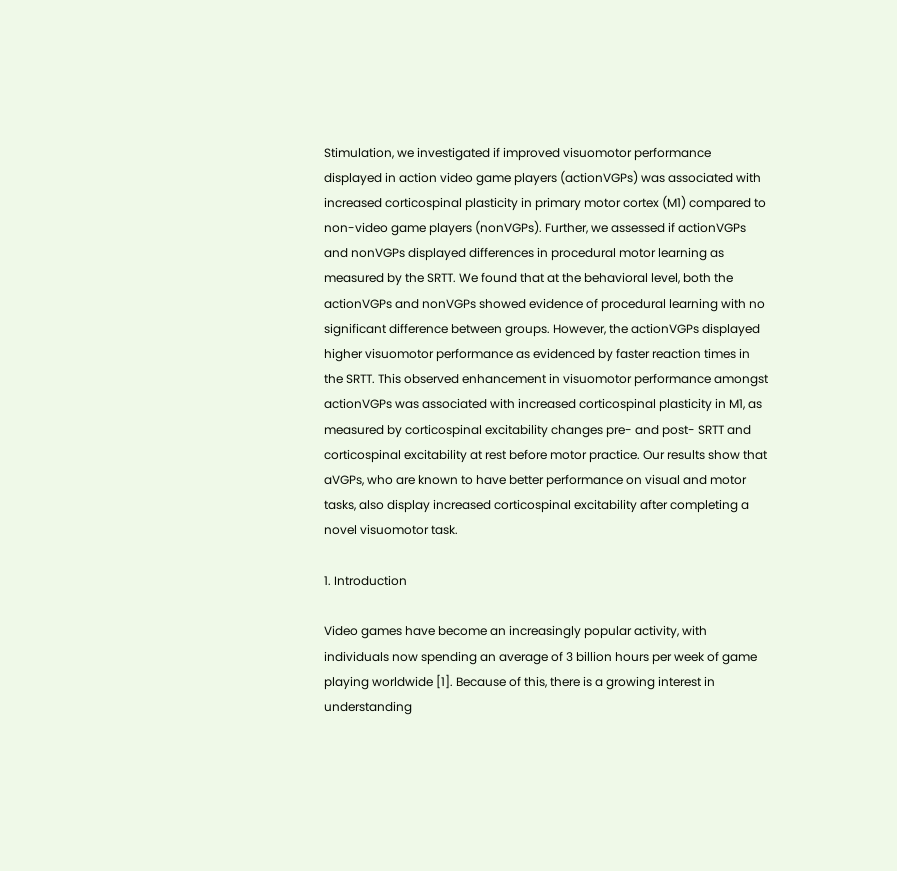Stimulation, we investigated if improved visuomotor performance displayed in action video game players (actionVGPs) was associated with increased corticospinal plasticity in primary motor cortex (M1) compared to non-video game players (nonVGPs). Further, we assessed if actionVGPs and nonVGPs displayed differences in procedural motor learning as measured by the SRTT. We found that at the behavioral level, both the actionVGPs and nonVGPs showed evidence of procedural learning with no significant difference between groups. However, the actionVGPs displayed higher visuomotor performance as evidenced by faster reaction times in the SRTT. This observed enhancement in visuomotor performance amongst actionVGPs was associated with increased corticospinal plasticity in M1, as measured by corticospinal excitability changes pre- and post- SRTT and corticospinal excitability at rest before motor practice. Our results show that aVGPs, who are known to have better performance on visual and motor tasks, also display increased corticospinal excitability after completing a novel visuomotor task.

1. Introduction

Video games have become an increasingly popular activity, with individuals now spending an average of 3 billion hours per week of game playing worldwide [1]. Because of this, there is a growing interest in understanding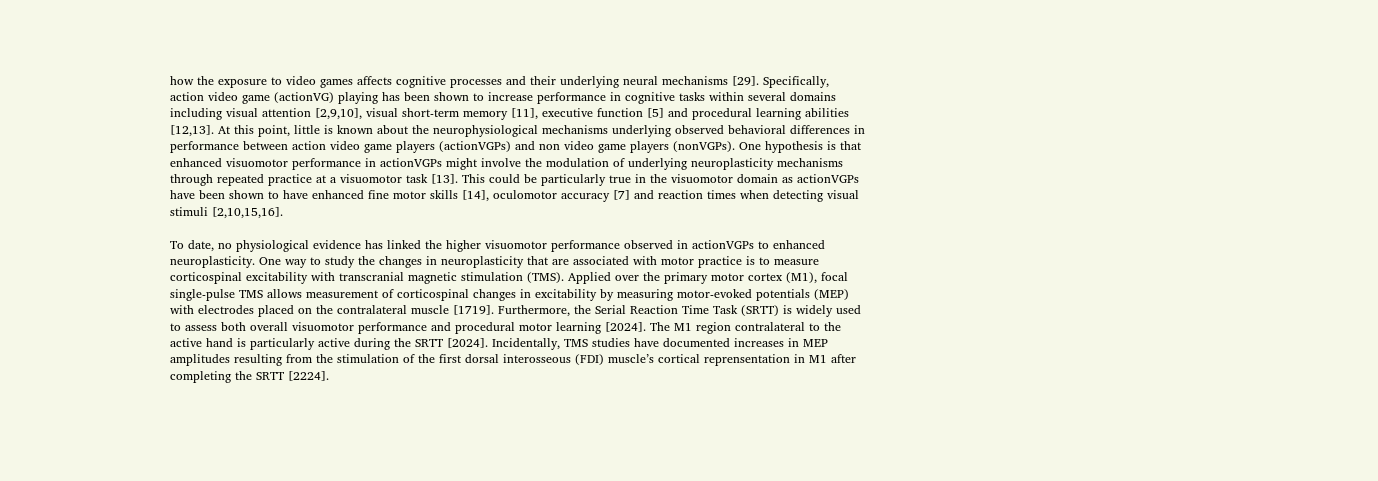how the exposure to video games affects cognitive processes and their underlying neural mechanisms [29]. Specifically, action video game (actionVG) playing has been shown to increase performance in cognitive tasks within several domains including visual attention [2,9,10], visual short-term memory [11], executive function [5] and procedural learning abilities [12,13]. At this point, little is known about the neurophysiological mechanisms underlying observed behavioral differences in performance between action video game players (actionVGPs) and non video game players (nonVGPs). One hypothesis is that enhanced visuomotor performance in actionVGPs might involve the modulation of underlying neuroplasticity mechanisms through repeated practice at a visuomotor task [13]. This could be particularly true in the visuomotor domain as actionVGPs have been shown to have enhanced fine motor skills [14], oculomotor accuracy [7] and reaction times when detecting visual stimuli [2,10,15,16].

To date, no physiological evidence has linked the higher visuomotor performance observed in actionVGPs to enhanced neuroplasticity. One way to study the changes in neuroplasticity that are associated with motor practice is to measure corticospinal excitability with transcranial magnetic stimulation (TMS). Applied over the primary motor cortex (M1), focal single-pulse TMS allows measurement of corticospinal changes in excitability by measuring motor-evoked potentials (MEP) with electrodes placed on the contralateral muscle [1719]. Furthermore, the Serial Reaction Time Task (SRTT) is widely used to assess both overall visuomotor performance and procedural motor learning [2024]. The M1 region contralateral to the active hand is particularly active during the SRTT [2024]. Incidentally, TMS studies have documented increases in MEP amplitudes resulting from the stimulation of the first dorsal interosseous (FDI) muscle’s cortical reprensentation in M1 after completing the SRTT [2224].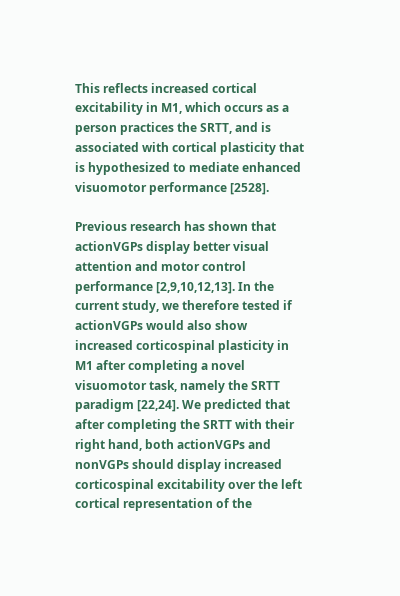This reflects increased cortical excitability in M1, which occurs as a person practices the SRTT, and is associated with cortical plasticity that is hypothesized to mediate enhanced visuomotor performance [2528].

Previous research has shown that actionVGPs display better visual attention and motor control performance [2,9,10,12,13]. In the current study, we therefore tested if actionVGPs would also show increased corticospinal plasticity in M1 after completing a novel visuomotor task, namely the SRTT paradigm [22,24]. We predicted that after completing the SRTT with their right hand, both actionVGPs and nonVGPs should display increased corticospinal excitability over the left cortical representation of the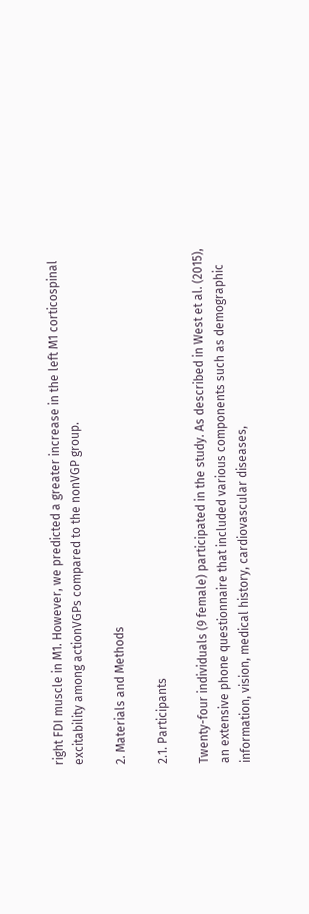right FDI muscle in M1. However, we predicted a greater increase in the left M1 corticospinal excitability among actionVGPs compared to the nonVGP group.

2. Materials and Methods

2.1. Participants

Twenty-four individuals (9 female) participated in the study. As described in West et al. (2015), an extensive phone questionnaire that included various components such as demographic information, vision, medical history, cardiovascular diseases,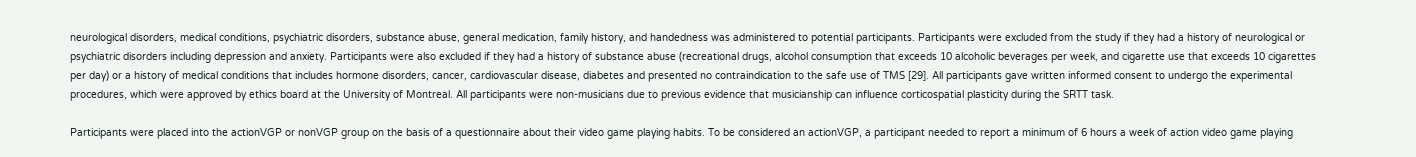neurological disorders, medical conditions, psychiatric disorders, substance abuse, general medication, family history, and handedness was administered to potential participants. Participants were excluded from the study if they had a history of neurological or psychiatric disorders including depression and anxiety. Participants were also excluded if they had a history of substance abuse (recreational drugs, alcohol consumption that exceeds 10 alcoholic beverages per week, and cigarette use that exceeds 10 cigarettes per day) or a history of medical conditions that includes hormone disorders, cancer, cardiovascular disease, diabetes and presented no contraindication to the safe use of TMS [29]. All participants gave written informed consent to undergo the experimental procedures, which were approved by ethics board at the University of Montreal. All participants were non-musicians due to previous evidence that musicianship can influence corticospatial plasticity during the SRTT task.

Participants were placed into the actionVGP or nonVGP group on the basis of a questionnaire about their video game playing habits. To be considered an actionVGP, a participant needed to report a minimum of 6 hours a week of action video game playing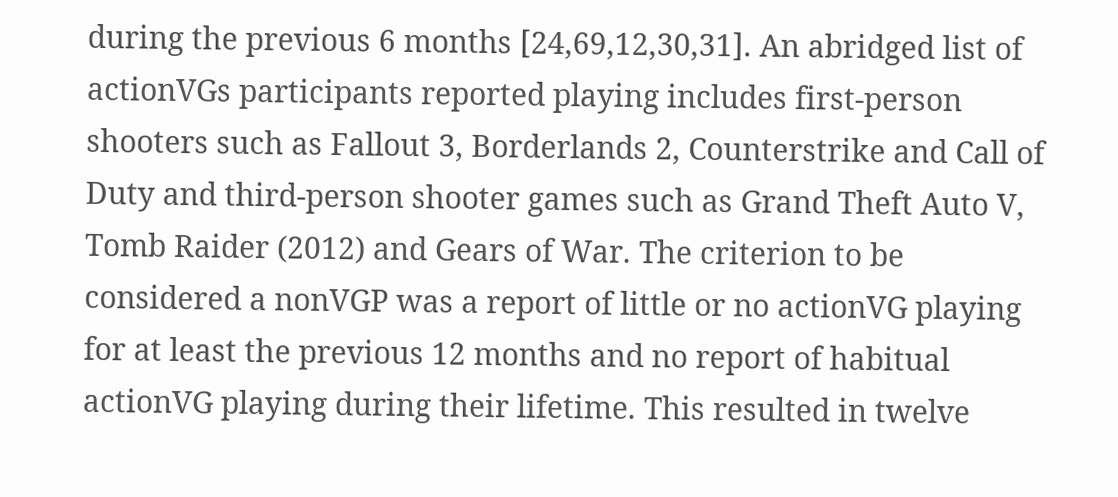during the previous 6 months [24,69,12,30,31]. An abridged list of actionVGs participants reported playing includes first-person shooters such as Fallout 3, Borderlands 2, Counterstrike and Call of Duty and third-person shooter games such as Grand Theft Auto V, Tomb Raider (2012) and Gears of War. The criterion to be considered a nonVGP was a report of little or no actionVG playing for at least the previous 12 months and no report of habitual actionVG playing during their lifetime. This resulted in twelve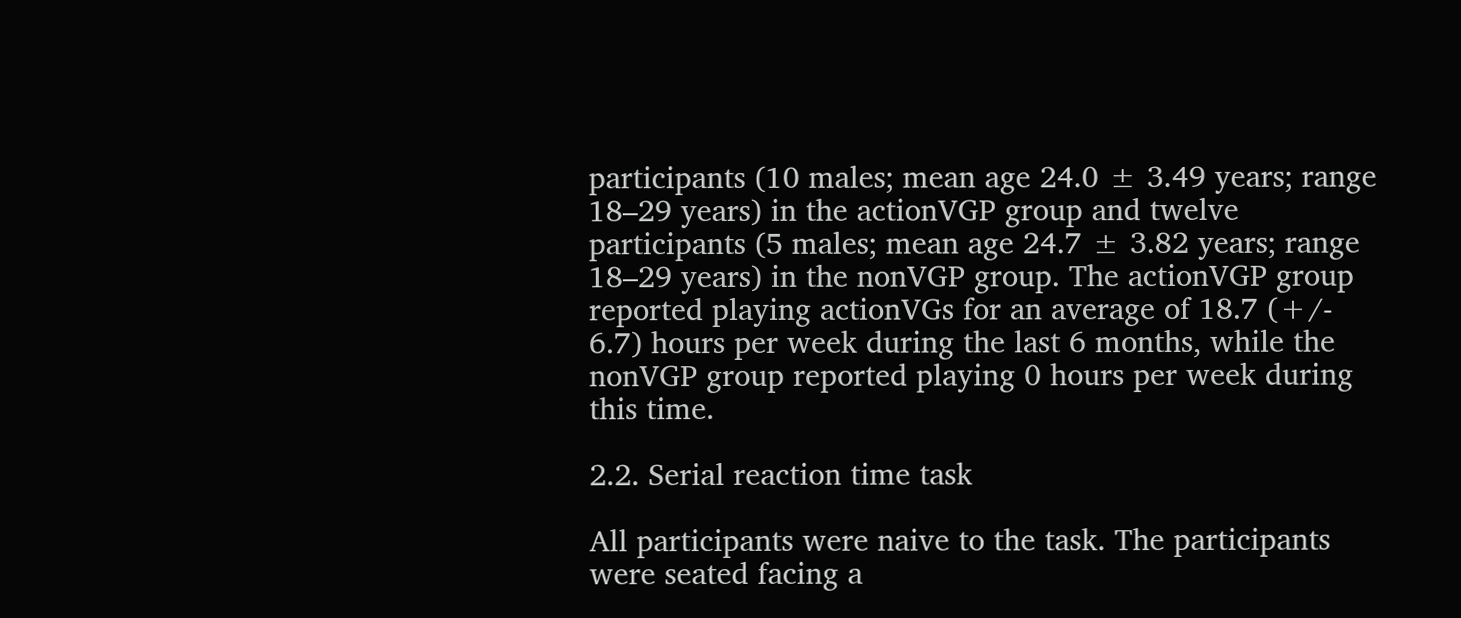participants (10 males; mean age 24.0 ± 3.49 years; range 18–29 years) in the actionVGP group and twelve participants (5 males; mean age 24.7 ± 3.82 years; range 18–29 years) in the nonVGP group. The actionVGP group reported playing actionVGs for an average of 18.7 (+/- 6.7) hours per week during the last 6 months, while the nonVGP group reported playing 0 hours per week during this time.

2.2. Serial reaction time task

All participants were naive to the task. The participants were seated facing a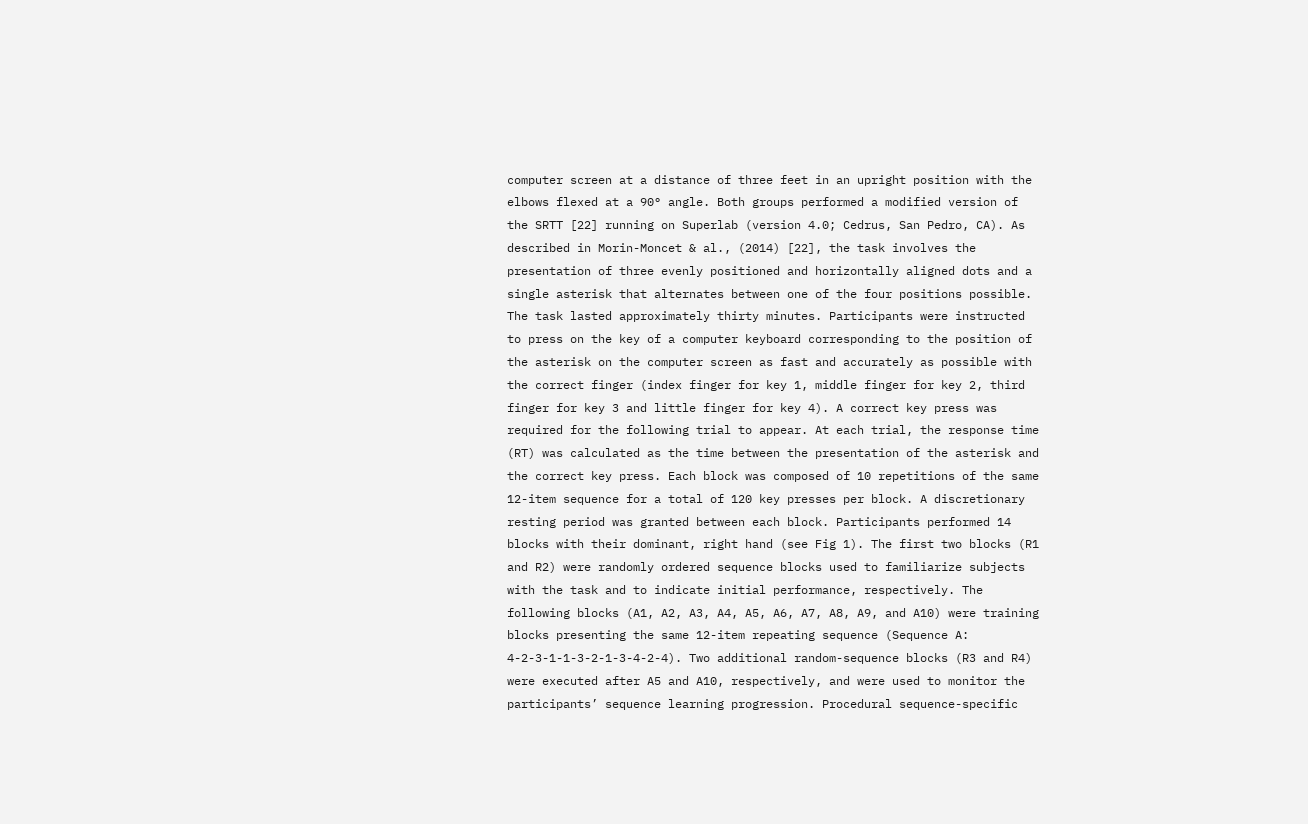computer screen at a distance of three feet in an upright position with the elbows flexed at a 90° angle. Both groups performed a modified version of the SRTT [22] running on Superlab (version 4.0; Cedrus, San Pedro, CA). As described in Morin-Moncet & al., (2014) [22], the task involves the presentation of three evenly positioned and horizontally aligned dots and a single asterisk that alternates between one of the four positions possible. The task lasted approximately thirty minutes. Participants were instructed to press on the key of a computer keyboard corresponding to the position of the asterisk on the computer screen as fast and accurately as possible with the correct finger (index finger for key 1, middle finger for key 2, third finger for key 3 and little finger for key 4). A correct key press was required for the following trial to appear. At each trial, the response time (RT) was calculated as the time between the presentation of the asterisk and the correct key press. Each block was composed of 10 repetitions of the same 12-item sequence for a total of 120 key presses per block. A discretionary resting period was granted between each block. Participants performed 14 blocks with their dominant, right hand (see Fig 1). The first two blocks (R1 and R2) were randomly ordered sequence blocks used to familiarize subjects with the task and to indicate initial performance, respectively. The following blocks (A1, A2, A3, A4, A5, A6, A7, A8, A9, and A10) were training blocks presenting the same 12-item repeating sequence (Sequence A: 4-2-3-1-1-3-2-1-3-4-2-4). Two additional random-sequence blocks (R3 and R4) were executed after A5 and A10, respectively, and were used to monitor the participants’ sequence learning progression. Procedural sequence-specific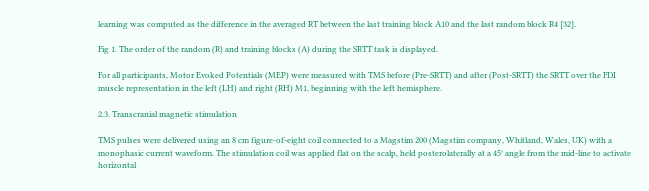learning was computed as the difference in the averaged RT between the last training block A10 and the last random block R4 [32].

Fig 1. The order of the random (R) and training blocks (A) during the SRTT task is displayed.

For all participants, Motor Evoked Potentials (MEP) were measured with TMS before (Pre-SRTT) and after (Post-SRTT) the SRTT over the FDI muscle representation in the left (LH) and right (RH) M1, beginning with the left hemisphere.

2.3. Transcranial magnetic stimulation

TMS pulses were delivered using an 8 cm figure-of-eight coil connected to a Magstim 200 (Magstim company, Whitland, Wales, UK) with a monophasic current waveform. The stimulation coil was applied flat on the scalp, held posterolaterally at a 45° angle from the mid-line to activate horizontal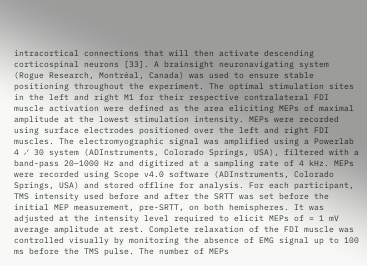intracortical connections that will then activate descending corticospinal neurons [33]. A brainsight neuronavigating system (Rogue Research, Montréal, Canada) was used to ensure stable positioning throughout the experiment. The optimal stimulation sites in the left and right M1 for their respective contralateral FDI muscle activation were defined as the area eliciting MEPs of maximal amplitude at the lowest stimulation intensity. MEPs were recorded using surface electrodes positioned over the left and right FDI muscles. The electromyographic signal was amplified using a Powerlab 4 ⁄ 30 system (ADInstruments, Colorado Springs, USA), filtered with a band-pass 20–1000 Hz and digitized at a sampling rate of 4 kHz. MEPs were recorded using Scope v4.0 software (ADInstruments, Colorado Springs, USA) and stored offline for analysis. For each participant, TMS intensity used before and after the SRTT was set before the initial MEP measurement, pre-SRTT, on both hemispheres. It was adjusted at the intensity level required to elicit MEPs of ≈ 1 mV average amplitude at rest. Complete relaxation of the FDI muscle was controlled visually by monitoring the absence of EMG signal up to 100 ms before the TMS pulse. The number of MEPs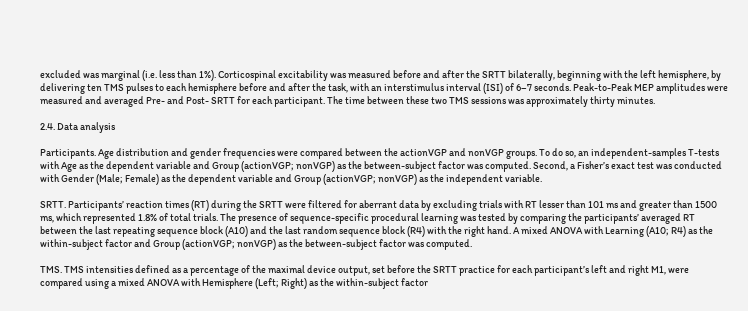excluded was marginal (i.e. less than 1%). Corticospinal excitability was measured before and after the SRTT bilaterally, beginning with the left hemisphere, by delivering ten TMS pulses to each hemisphere before and after the task, with an interstimulus interval (ISI) of 6–7 seconds. Peak-to-Peak MEP amplitudes were measured and averaged Pre- and Post- SRTT for each participant. The time between these two TMS sessions was approximately thirty minutes.

2.4. Data analysis

Participants. Age distribution and gender frequencies were compared between the actionVGP and nonVGP groups. To do so, an independent-samples T-tests with Age as the dependent variable and Group (actionVGP; nonVGP) as the between-subject factor was computed. Second, a Fisher’s exact test was conducted with Gender (Male; Female) as the dependent variable and Group (actionVGP; nonVGP) as the independent variable.

SRTT. Participants’ reaction times (RT) during the SRTT were filtered for aberrant data by excluding trials with RT lesser than 101 ms and greater than 1500 ms, which represented 1.8% of total trials. The presence of sequence-specific procedural learning was tested by comparing the participants’ averaged RT between the last repeating sequence block (A10) and the last random sequence block (R4) with the right hand. A mixed ANOVA with Learning (A10; R4) as the within-subject factor and Group (actionVGP; nonVGP) as the between-subject factor was computed.

TMS. TMS intensities defined as a percentage of the maximal device output, set before the SRTT practice for each participant’s left and right M1, were compared using a mixed ANOVA with Hemisphere (Left; Right) as the within-subject factor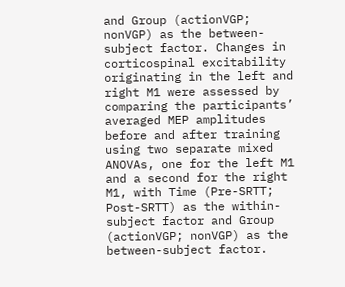and Group (actionVGP; nonVGP) as the between-subject factor. Changes in corticospinal excitability originating in the left and right M1 were assessed by comparing the participants’ averaged MEP amplitudes before and after training using two separate mixed ANOVAs, one for the left M1 and a second for the right M1, with Time (Pre-SRTT; Post-SRTT) as the within-subject factor and Group (actionVGP; nonVGP) as the between-subject factor.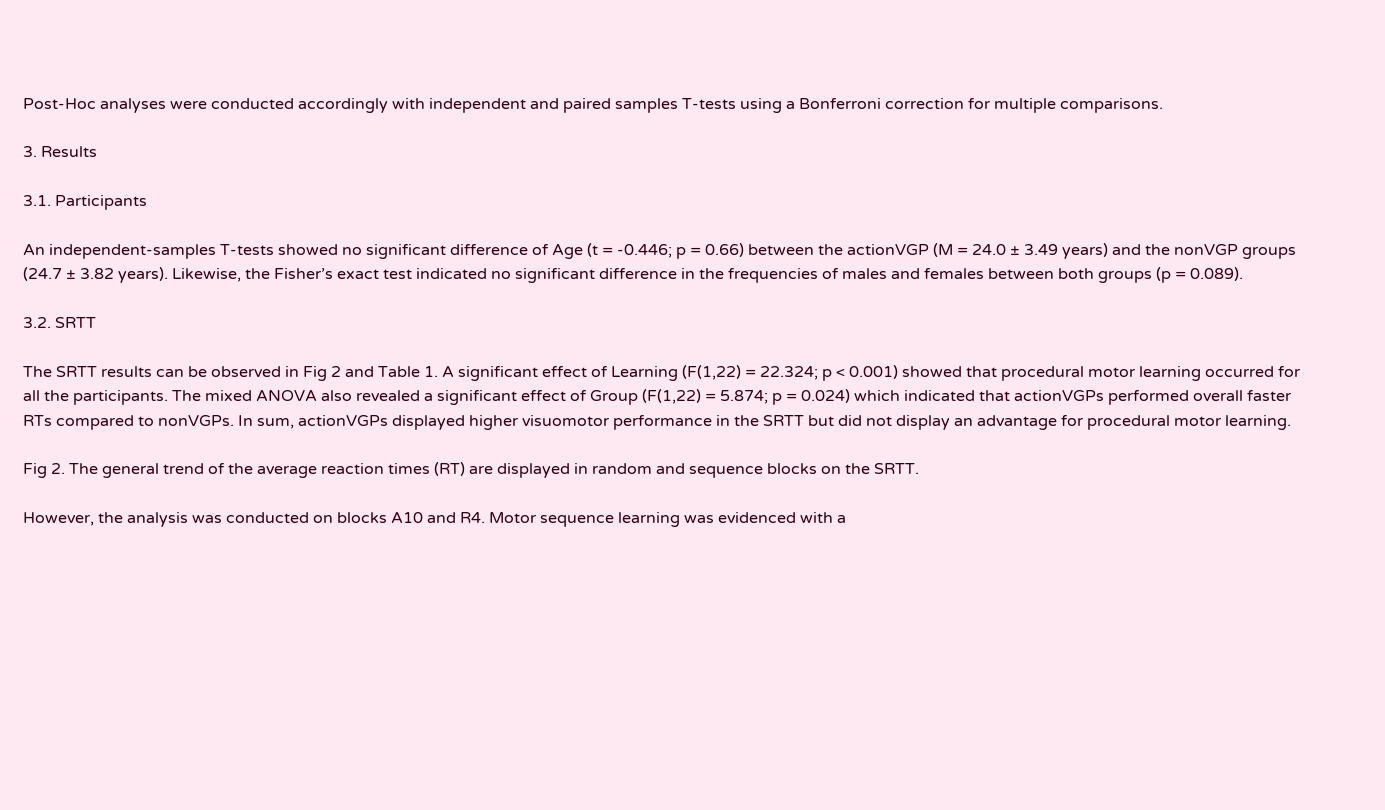Post-Hoc analyses were conducted accordingly with independent and paired samples T-tests using a Bonferroni correction for multiple comparisons.

3. Results

3.1. Participants

An independent-samples T-tests showed no significant difference of Age (t = -0.446; p = 0.66) between the actionVGP (M = 24.0 ± 3.49 years) and the nonVGP groups (24.7 ± 3.82 years). Likewise, the Fisher’s exact test indicated no significant difference in the frequencies of males and females between both groups (p = 0.089).

3.2. SRTT

The SRTT results can be observed in Fig 2 and Table 1. A significant effect of Learning (F(1,22) = 22.324; p < 0.001) showed that procedural motor learning occurred for all the participants. The mixed ANOVA also revealed a significant effect of Group (F(1,22) = 5.874; p = 0.024) which indicated that actionVGPs performed overall faster RTs compared to nonVGPs. In sum, actionVGPs displayed higher visuomotor performance in the SRTT but did not display an advantage for procedural motor learning.

Fig 2. The general trend of the average reaction times (RT) are displayed in random and sequence blocks on the SRTT.

However, the analysis was conducted on blocks A10 and R4. Motor sequence learning was evidenced with a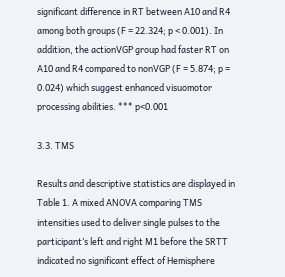significant difference in RT between A10 and R4 among both groups (F = 22.324; p < 0.001). In addition, the actionVGP group had faster RT on A10 and R4 compared to nonVGP (F = 5.874; p = 0.024) which suggest enhanced visuomotor processing abilities. *** p<0.001

3.3. TMS

Results and descriptive statistics are displayed in Table 1. A mixed ANOVA comparing TMS intensities used to deliver single pulses to the participant’s left and right M1 before the SRTT indicated no significant effect of Hemisphere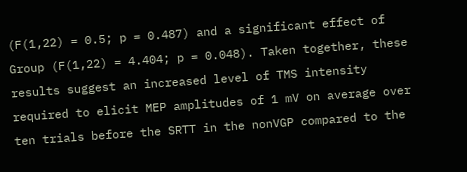(F(1,22) = 0.5; p = 0.487) and a significant effect of Group (F(1,22) = 4.404; p = 0.048). Taken together, these results suggest an increased level of TMS intensity required to elicit MEP amplitudes of 1 mV on average over ten trials before the SRTT in the nonVGP compared to the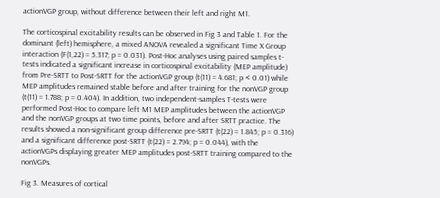actionVGP group, without difference between their left and right M1.

The corticospinal excitability results can be observed in Fig 3 and Table 1. For the dominant (left) hemisphere, a mixed ANOVA revealed a significant Time X Group interaction (F(1,22) = 5.317; p = 0.031). Post-Hoc analyses using paired samples t-tests indicated a significant increase in corticospinal excitability (MEP amplitude) from Pre-SRTT to Post-SRTT for the actionVGP group (t(11) = 4.681; p < 0.01) while MEP amplitudes remained stable before and after training for the nonVGP group (t(11) = 1.788; p = 0.404). In addition, two independent-samples T-tests were performed Post-Hoc to compare left M1 MEP amplitudes between the actionVGP and the nonVGP groups at two time points, before and after SRTT practice. The results showed a non-significant group difference pre-SRTT (t(22) = 1.845; p = 0.316) and a significant difference post-SRTT (t(22) = 2.794; p = 0.044), with the actionVGPs displaying greater MEP amplitudes post-SRTT training compared to the nonVGPs.

Fig 3. Measures of cortical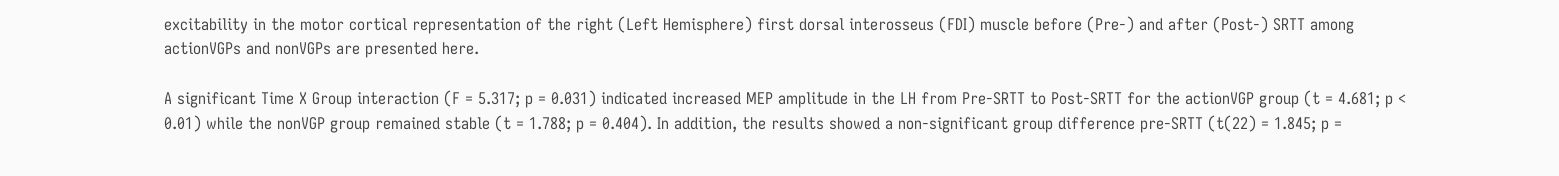excitability in the motor cortical representation of the right (Left Hemisphere) first dorsal interosseus (FDI) muscle before (Pre-) and after (Post-) SRTT among actionVGPs and nonVGPs are presented here.

A significant Time X Group interaction (F = 5.317; p = 0.031) indicated increased MEP amplitude in the LH from Pre-SRTT to Post-SRTT for the actionVGP group (t = 4.681; p < 0.01) while the nonVGP group remained stable (t = 1.788; p = 0.404). In addition, the results showed a non-significant group difference pre-SRTT (t(22) = 1.845; p =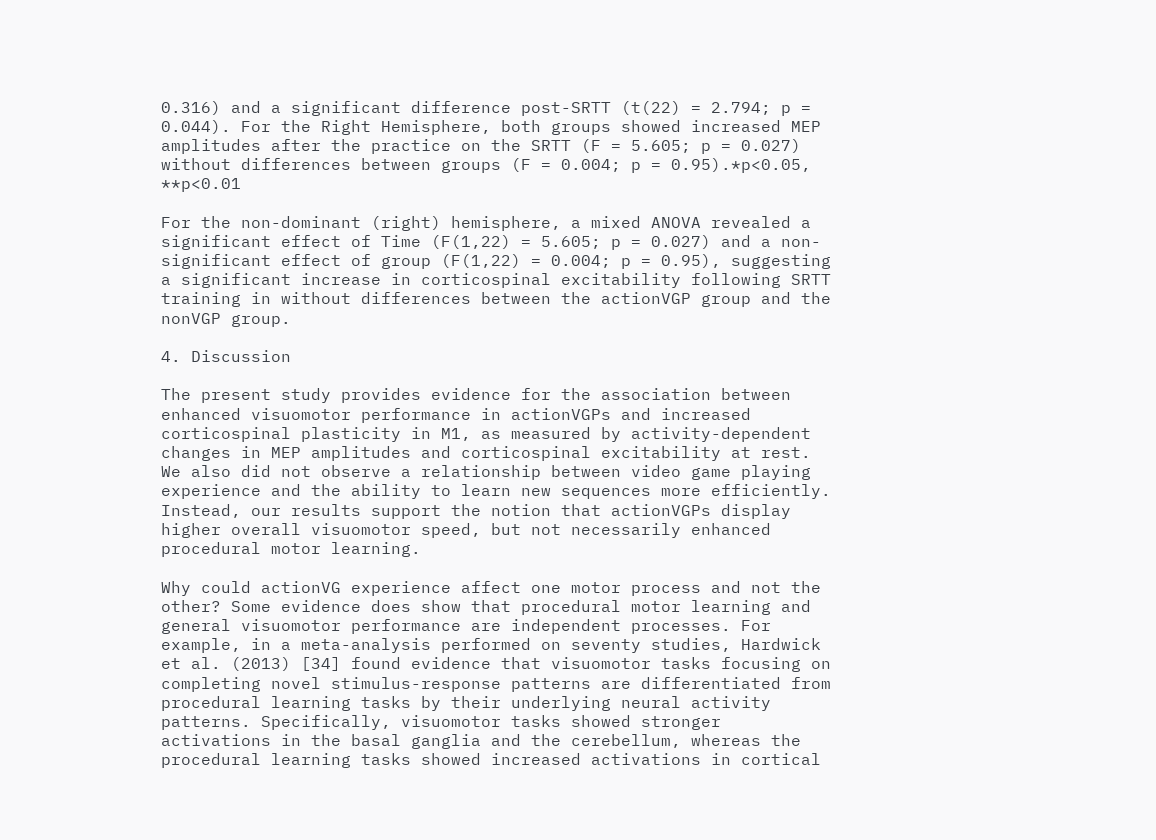0.316) and a significant difference post-SRTT (t(22) = 2.794; p = 0.044). For the Right Hemisphere, both groups showed increased MEP amplitudes after the practice on the SRTT (F = 5.605; p = 0.027) without differences between groups (F = 0.004; p = 0.95).*p<0.05, **p<0.01

For the non-dominant (right) hemisphere, a mixed ANOVA revealed a significant effect of Time (F(1,22) = 5.605; p = 0.027) and a non-significant effect of group (F(1,22) = 0.004; p = 0.95), suggesting a significant increase in corticospinal excitability following SRTT training in without differences between the actionVGP group and the nonVGP group.

4. Discussion

The present study provides evidence for the association between enhanced visuomotor performance in actionVGPs and increased corticospinal plasticity in M1, as measured by activity-dependent changes in MEP amplitudes and corticospinal excitability at rest. We also did not observe a relationship between video game playing experience and the ability to learn new sequences more efficiently. Instead, our results support the notion that actionVGPs display higher overall visuomotor speed, but not necessarily enhanced procedural motor learning.

Why could actionVG experience affect one motor process and not the other? Some evidence does show that procedural motor learning and general visuomotor performance are independent processes. For example, in a meta-analysis performed on seventy studies, Hardwick et al. (2013) [34] found evidence that visuomotor tasks focusing on completing novel stimulus-response patterns are differentiated from procedural learning tasks by their underlying neural activity patterns. Specifically, visuomotor tasks showed stronger activations in the basal ganglia and the cerebellum, whereas the procedural learning tasks showed increased activations in cortical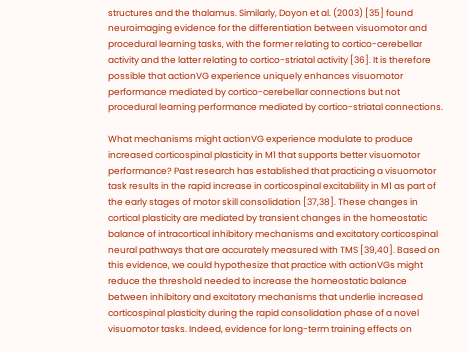structures and the thalamus. Similarly, Doyon et al. (2003) [35] found neuroimaging evidence for the differentiation between visuomotor and procedural learning tasks, with the former relating to cortico-cerebellar activity and the latter relating to cortico-striatal activity [36]. It is therefore possible that actionVG experience uniquely enhances visuomotor performance mediated by cortico-cerebellar connections but not procedural learning performance mediated by cortico-striatal connections.

What mechanisms might actionVG experience modulate to produce increased corticospinal plasticity in M1 that supports better visuomotor performance? Past research has established that practicing a visuomotor task results in the rapid increase in corticospinal excitability in M1 as part of the early stages of motor skill consolidation [37,38]. These changes in cortical plasticity are mediated by transient changes in the homeostatic balance of intracortical inhibitory mechanisms and excitatory corticospinal neural pathways that are accurately measured with TMS [39,40]. Based on this evidence, we could hypothesize that practice with actionVGs might reduce the threshold needed to increase the homeostatic balance between inhibitory and excitatory mechanisms that underlie increased corticospinal plasticity during the rapid consolidation phase of a novel visuomotor tasks. Indeed, evidence for long-term training effects on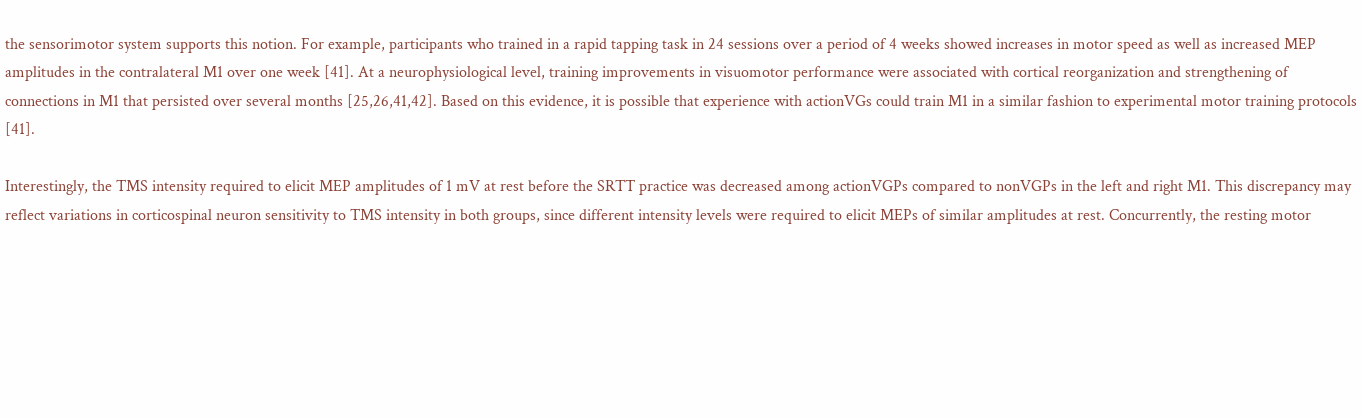the sensorimotor system supports this notion. For example, participants who trained in a rapid tapping task in 24 sessions over a period of 4 weeks showed increases in motor speed as well as increased MEP amplitudes in the contralateral M1 over one week [41]. At a neurophysiological level, training improvements in visuomotor performance were associated with cortical reorganization and strengthening of connections in M1 that persisted over several months [25,26,41,42]. Based on this evidence, it is possible that experience with actionVGs could train M1 in a similar fashion to experimental motor training protocols [41].

Interestingly, the TMS intensity required to elicit MEP amplitudes of 1 mV at rest before the SRTT practice was decreased among actionVGPs compared to nonVGPs in the left and right M1. This discrepancy may reflect variations in corticospinal neuron sensitivity to TMS intensity in both groups, since different intensity levels were required to elicit MEPs of similar amplitudes at rest. Concurrently, the resting motor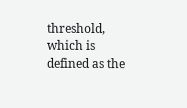threshold, which is defined as the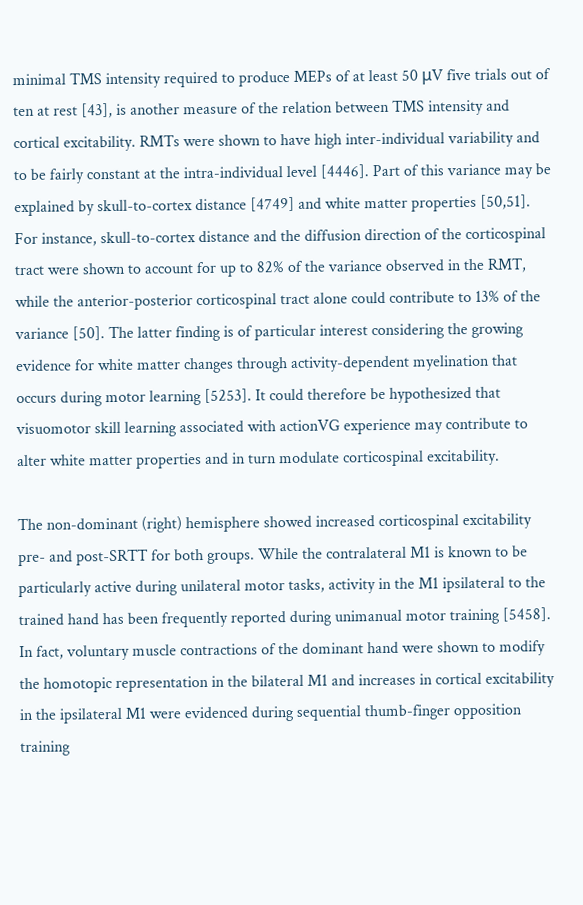minimal TMS intensity required to produce MEPs of at least 50 μV five trials out of ten at rest [43], is another measure of the relation between TMS intensity and cortical excitability. RMTs were shown to have high inter-individual variability and to be fairly constant at the intra-individual level [4446]. Part of this variance may be explained by skull-to-cortex distance [4749] and white matter properties [50,51]. For instance, skull-to-cortex distance and the diffusion direction of the corticospinal tract were shown to account for up to 82% of the variance observed in the RMT, while the anterior-posterior corticospinal tract alone could contribute to 13% of the variance [50]. The latter finding is of particular interest considering the growing evidence for white matter changes through activity-dependent myelination that occurs during motor learning [5253]. It could therefore be hypothesized that visuomotor skill learning associated with actionVG experience may contribute to alter white matter properties and in turn modulate corticospinal excitability.

The non-dominant (right) hemisphere showed increased corticospinal excitability pre- and post-SRTT for both groups. While the contralateral M1 is known to be particularly active during unilateral motor tasks, activity in the M1 ipsilateral to the trained hand has been frequently reported during unimanual motor training [5458]. In fact, voluntary muscle contractions of the dominant hand were shown to modify the homotopic representation in the bilateral M1 and increases in cortical excitability in the ipsilateral M1 were evidenced during sequential thumb-finger opposition training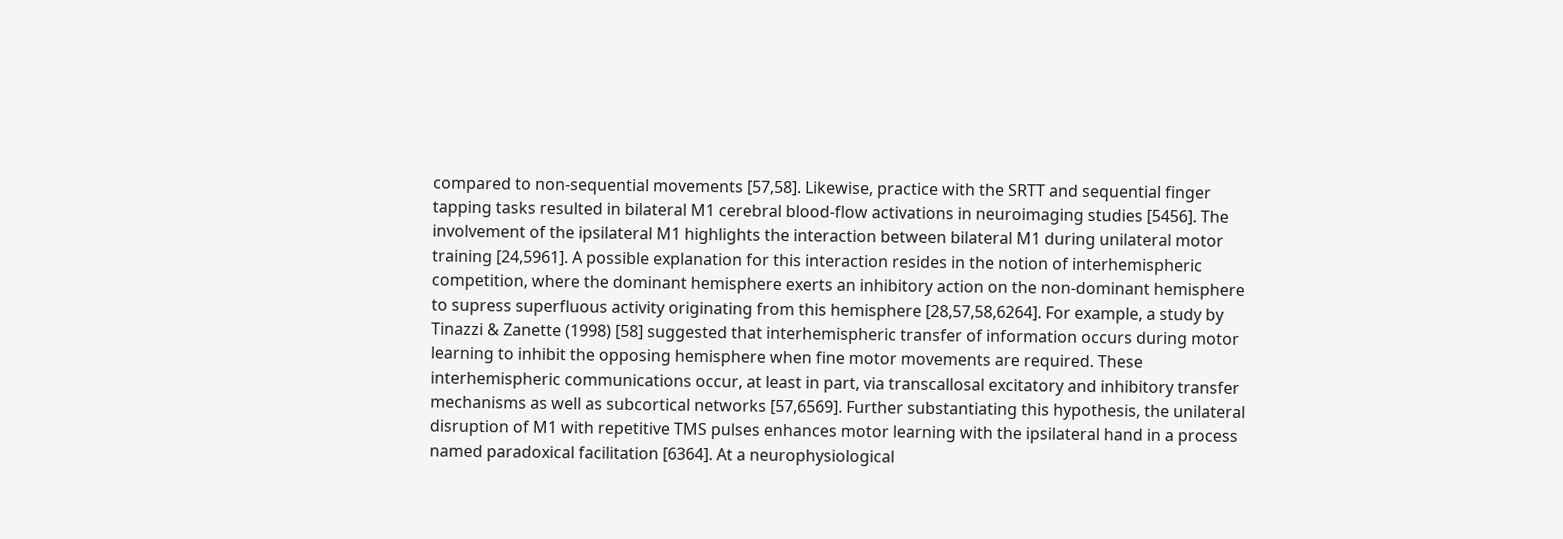compared to non-sequential movements [57,58]. Likewise, practice with the SRTT and sequential finger tapping tasks resulted in bilateral M1 cerebral blood-flow activations in neuroimaging studies [5456]. The involvement of the ipsilateral M1 highlights the interaction between bilateral M1 during unilateral motor training [24,5961]. A possible explanation for this interaction resides in the notion of interhemispheric competition, where the dominant hemisphere exerts an inhibitory action on the non-dominant hemisphere to supress superfluous activity originating from this hemisphere [28,57,58,6264]. For example, a study by Tinazzi & Zanette (1998) [58] suggested that interhemispheric transfer of information occurs during motor learning to inhibit the opposing hemisphere when fine motor movements are required. These interhemispheric communications occur, at least in part, via transcallosal excitatory and inhibitory transfer mechanisms as well as subcortical networks [57,6569]. Further substantiating this hypothesis, the unilateral disruption of M1 with repetitive TMS pulses enhances motor learning with the ipsilateral hand in a process named paradoxical facilitation [6364]. At a neurophysiological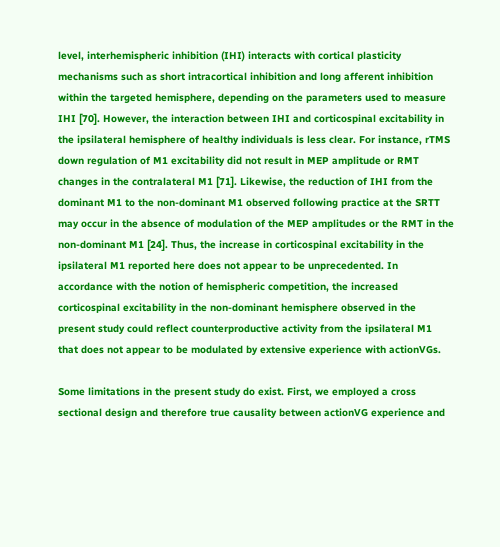level, interhemispheric inhibition (IHI) interacts with cortical plasticity mechanisms such as short intracortical inhibition and long afferent inhibition within the targeted hemisphere, depending on the parameters used to measure IHI [70]. However, the interaction between IHI and corticospinal excitability in the ipsilateral hemisphere of healthy individuals is less clear. For instance, rTMS down regulation of M1 excitability did not result in MEP amplitude or RMT changes in the contralateral M1 [71]. Likewise, the reduction of IHI from the dominant M1 to the non-dominant M1 observed following practice at the SRTT may occur in the absence of modulation of the MEP amplitudes or the RMT in the non-dominant M1 [24]. Thus, the increase in corticospinal excitability in the ipsilateral M1 reported here does not appear to be unprecedented. In accordance with the notion of hemispheric competition, the increased corticospinal excitability in the non-dominant hemisphere observed in the present study could reflect counterproductive activity from the ipsilateral M1 that does not appear to be modulated by extensive experience with actionVGs.

Some limitations in the present study do exist. First, we employed a cross sectional design and therefore true causality between actionVG experience and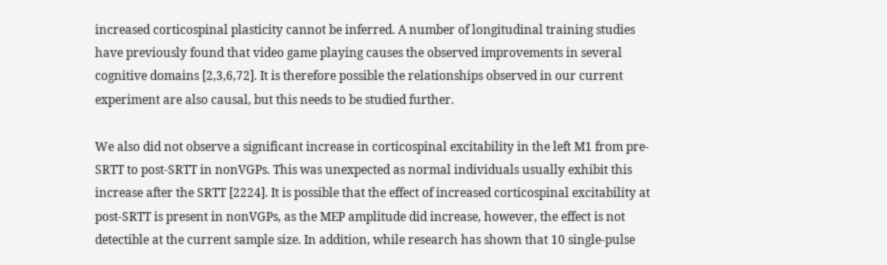increased corticospinal plasticity cannot be inferred. A number of longitudinal training studies have previously found that video game playing causes the observed improvements in several cognitive domains [2,3,6,72]. It is therefore possible the relationships observed in our current experiment are also causal, but this needs to be studied further.

We also did not observe a significant increase in corticospinal excitability in the left M1 from pre-SRTT to post-SRTT in nonVGPs. This was unexpected as normal individuals usually exhibit this increase after the SRTT [2224]. It is possible that the effect of increased corticospinal excitability at post-SRTT is present in nonVGPs, as the MEP amplitude did increase, however, the effect is not detectible at the current sample size. In addition, while research has shown that 10 single-pulse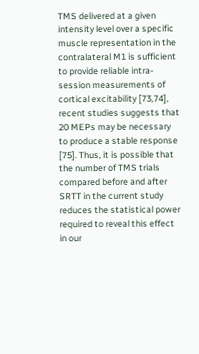TMS delivered at a given intensity level over a specific muscle representation in the contralateral M1 is sufficient to provide reliable intra-session measurements of cortical excitability [73,74], recent studies suggests that 20 MEPs may be necessary to produce a stable response [75]. Thus, it is possible that the number of TMS trials compared before and after SRTT in the current study reduces the statistical power required to reveal this effect in our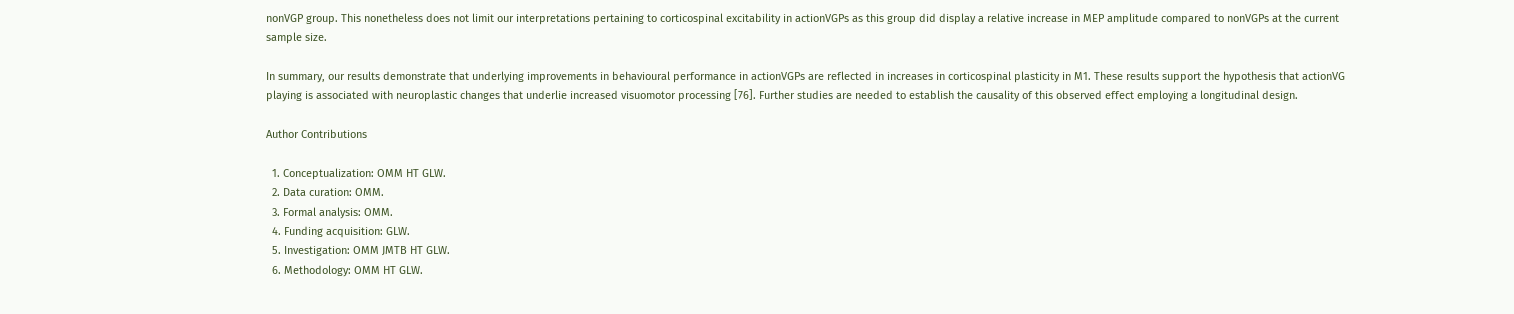nonVGP group. This nonetheless does not limit our interpretations pertaining to corticospinal excitability in actionVGPs as this group did display a relative increase in MEP amplitude compared to nonVGPs at the current sample size.

In summary, our results demonstrate that underlying improvements in behavioural performance in actionVGPs are reflected in increases in corticospinal plasticity in M1. These results support the hypothesis that actionVG playing is associated with neuroplastic changes that underlie increased visuomotor processing [76]. Further studies are needed to establish the causality of this observed effect employing a longitudinal design.

Author Contributions

  1. Conceptualization: OMM HT GLW.
  2. Data curation: OMM.
  3. Formal analysis: OMM.
  4. Funding acquisition: GLW.
  5. Investigation: OMM JMTB HT GLW.
  6. Methodology: OMM HT GLW.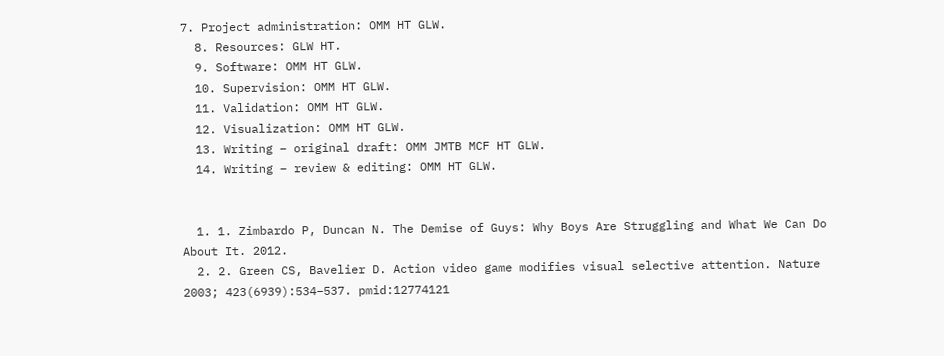7. Project administration: OMM HT GLW.
  8. Resources: GLW HT.
  9. Software: OMM HT GLW.
  10. Supervision: OMM HT GLW.
  11. Validation: OMM HT GLW.
  12. Visualization: OMM HT GLW.
  13. Writing – original draft: OMM JMTB MCF HT GLW.
  14. Writing – review & editing: OMM HT GLW.


  1. 1. Zimbardo P, Duncan N. The Demise of Guys: Why Boys Are Struggling and What We Can Do About It. 2012.
  2. 2. Green CS, Bavelier D. Action video game modifies visual selective attention. Nature 2003; 423(6939):534–537. pmid:12774121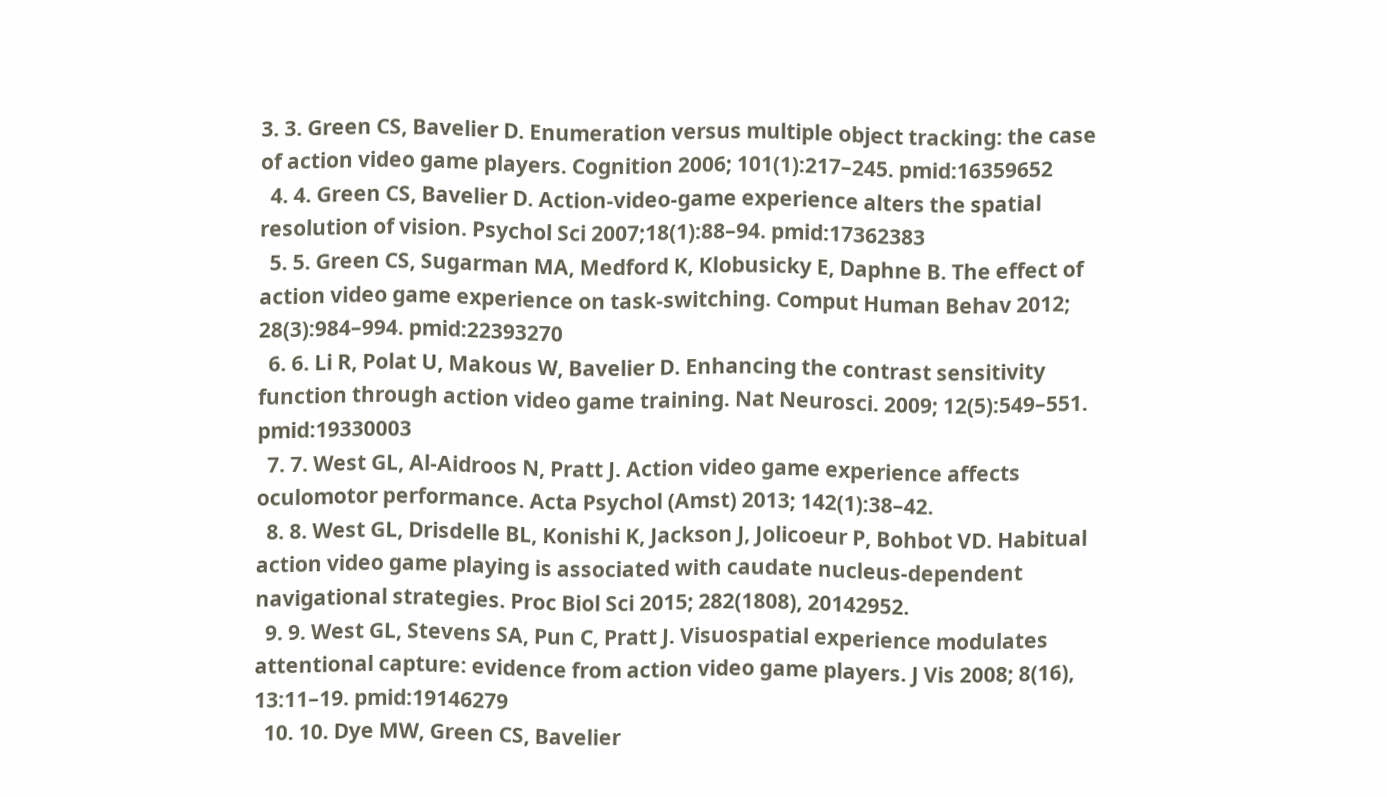3. 3. Green CS, Bavelier D. Enumeration versus multiple object tracking: the case of action video game players. Cognition 2006; 101(1):217–245. pmid:16359652
  4. 4. Green CS, Bavelier D. Action-video-game experience alters the spatial resolution of vision. Psychol Sci 2007;18(1):88–94. pmid:17362383
  5. 5. Green CS, Sugarman MA, Medford K, Klobusicky E, Daphne B. The effect of action video game experience on task-switching. Comput Human Behav 2012; 28(3):984–994. pmid:22393270
  6. 6. Li R, Polat U, Makous W, Bavelier D. Enhancing the contrast sensitivity function through action video game training. Nat Neurosci. 2009; 12(5):549–551. pmid:19330003
  7. 7. West GL, Al-Aidroos N, Pratt J. Action video game experience affects oculomotor performance. Acta Psychol (Amst) 2013; 142(1):38–42.
  8. 8. West GL, Drisdelle BL, Konishi K, Jackson J, Jolicoeur P, Bohbot VD. Habitual action video game playing is associated with caudate nucleus-dependent navigational strategies. Proc Biol Sci 2015; 282(1808), 20142952.
  9. 9. West GL, Stevens SA, Pun C, Pratt J. Visuospatial experience modulates attentional capture: evidence from action video game players. J Vis 2008; 8(16), 13:11–19. pmid:19146279
  10. 10. Dye MW, Green CS, Bavelier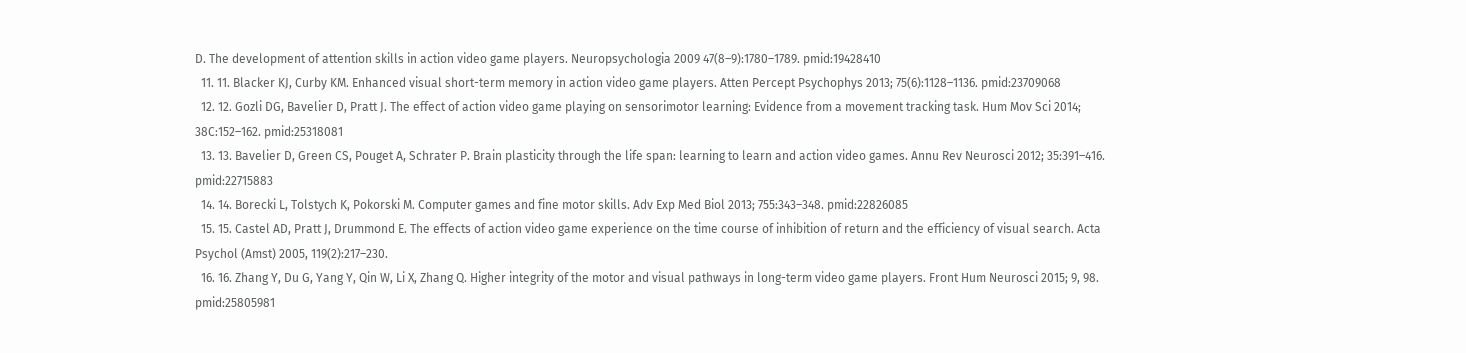D. The development of attention skills in action video game players. Neuropsychologia 2009 47(8–9):1780–1789. pmid:19428410
  11. 11. Blacker KJ, Curby KM. Enhanced visual short-term memory in action video game players. Atten Percept Psychophys 2013; 75(6):1128–1136. pmid:23709068
  12. 12. Gozli DG, Bavelier D, Pratt J. The effect of action video game playing on sensorimotor learning: Evidence from a movement tracking task. Hum Mov Sci 2014; 38C:152–162. pmid:25318081
  13. 13. Bavelier D, Green CS, Pouget A, Schrater P. Brain plasticity through the life span: learning to learn and action video games. Annu Rev Neurosci 2012; 35:391–416. pmid:22715883
  14. 14. Borecki L, Tolstych K, Pokorski M. Computer games and fine motor skills. Adv Exp Med Biol 2013; 755:343–348. pmid:22826085
  15. 15. Castel AD, Pratt J, Drummond E. The effects of action video game experience on the time course of inhibition of return and the efficiency of visual search. Acta Psychol (Amst) 2005, 119(2):217–230.
  16. 16. Zhang Y, Du G, Yang Y, Qin W, Li X, Zhang Q. Higher integrity of the motor and visual pathways in long-term video game players. Front Hum Neurosci 2015; 9, 98. pmid:25805981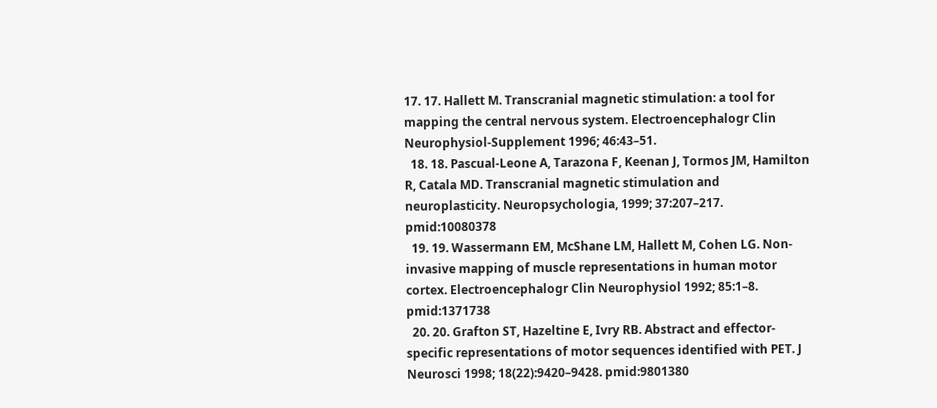17. 17. Hallett M. Transcranial magnetic stimulation: a tool for mapping the central nervous system. Electroencephalogr Clin Neurophysiol-Supplement 1996; 46:43–51.
  18. 18. Pascual-Leone A, Tarazona F, Keenan J, Tormos JM, Hamilton R, Catala MD. Transcranial magnetic stimulation and neuroplasticity. Neuropsychologia, 1999; 37:207–217. pmid:10080378
  19. 19. Wassermann EM, McShane LM, Hallett M, Cohen LG. Non-invasive mapping of muscle representations in human motor cortex. Electroencephalogr Clin Neurophysiol 1992; 85:1–8. pmid:1371738
  20. 20. Grafton ST, Hazeltine E, Ivry RB. Abstract and effector-specific representations of motor sequences identified with PET. J Neurosci 1998; 18(22):9420–9428. pmid:9801380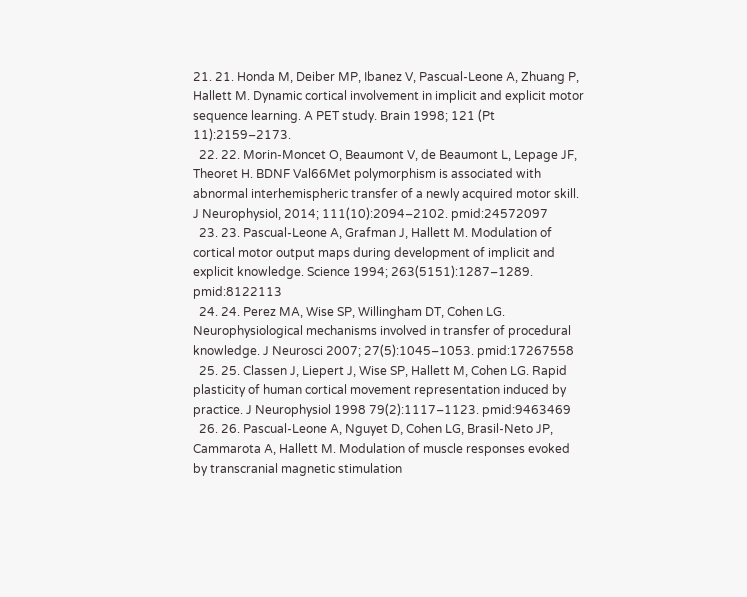21. 21. Honda M, Deiber MP, Ibanez V, Pascual-Leone A, Zhuang P, Hallett M. Dynamic cortical involvement in implicit and explicit motor sequence learning. A PET study. Brain 1998; 121 (Pt 11):2159–2173.
  22. 22. Morin-Moncet O, Beaumont V, de Beaumont L, Lepage JF, Theoret H. BDNF Val66Met polymorphism is associated with abnormal interhemispheric transfer of a newly acquired motor skill. J Neurophysiol, 2014; 111(10):2094–2102. pmid:24572097
  23. 23. Pascual-Leone A, Grafman J, Hallett M. Modulation of cortical motor output maps during development of implicit and explicit knowledge. Science 1994; 263(5151):1287–1289. pmid:8122113
  24. 24. Perez MA, Wise SP, Willingham DT, Cohen LG. Neurophysiological mechanisms involved in transfer of procedural knowledge. J Neurosci 2007; 27(5):1045–1053. pmid:17267558
  25. 25. Classen J, Liepert J, Wise SP, Hallett M, Cohen LG. Rapid plasticity of human cortical movement representation induced by practice. J Neurophysiol 1998 79(2):1117–1123. pmid:9463469
  26. 26. Pascual-Leone A, Nguyet D, Cohen LG, Brasil-Neto JP, Cammarota A, Hallett M. Modulation of muscle responses evoked by transcranial magnetic stimulation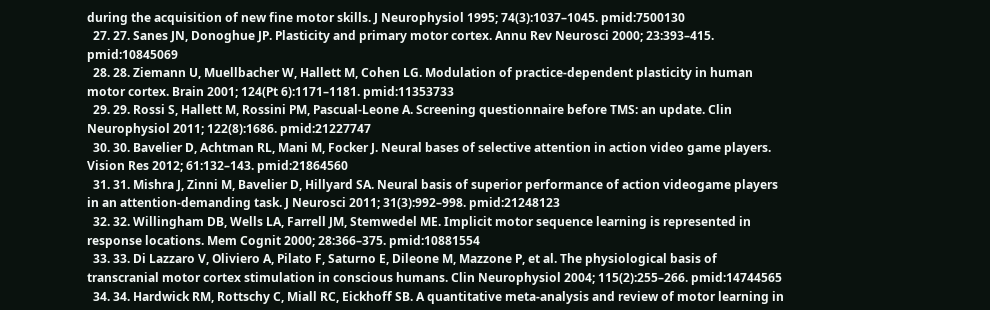during the acquisition of new fine motor skills. J Neurophysiol 1995; 74(3):1037–1045. pmid:7500130
  27. 27. Sanes JN, Donoghue JP. Plasticity and primary motor cortex. Annu Rev Neurosci 2000; 23:393–415. pmid:10845069
  28. 28. Ziemann U, Muellbacher W, Hallett M, Cohen LG. Modulation of practice-dependent plasticity in human motor cortex. Brain 2001; 124(Pt 6):1171–1181. pmid:11353733
  29. 29. Rossi S, Hallett M, Rossini PM, Pascual-Leone A. Screening questionnaire before TMS: an update. Clin Neurophysiol 2011; 122(8):1686. pmid:21227747
  30. 30. Bavelier D, Achtman RL, Mani M, Focker J. Neural bases of selective attention in action video game players. Vision Res 2012; 61:132–143. pmid:21864560
  31. 31. Mishra J, Zinni M, Bavelier D, Hillyard SA. Neural basis of superior performance of action videogame players in an attention-demanding task. J Neurosci 2011; 31(3):992–998. pmid:21248123
  32. 32. Willingham DB, Wells LA, Farrell JM, Stemwedel ME. Implicit motor sequence learning is represented in response locations. Mem Cognit 2000; 28:366–375. pmid:10881554
  33. 33. Di Lazzaro V, Oliviero A, Pilato F, Saturno E, Dileone M, Mazzone P, et al. The physiological basis of transcranial motor cortex stimulation in conscious humans. Clin Neurophysiol 2004; 115(2):255–266. pmid:14744565
  34. 34. Hardwick RM, Rottschy C, Miall RC, Eickhoff SB. A quantitative meta-analysis and review of motor learning in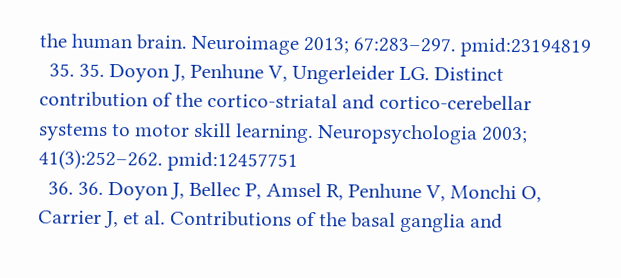the human brain. Neuroimage 2013; 67:283–297. pmid:23194819
  35. 35. Doyon J, Penhune V, Ungerleider LG. Distinct contribution of the cortico-striatal and cortico-cerebellar systems to motor skill learning. Neuropsychologia 2003; 41(3):252–262. pmid:12457751
  36. 36. Doyon J, Bellec P, Amsel R, Penhune V, Monchi O, Carrier J, et al. Contributions of the basal ganglia and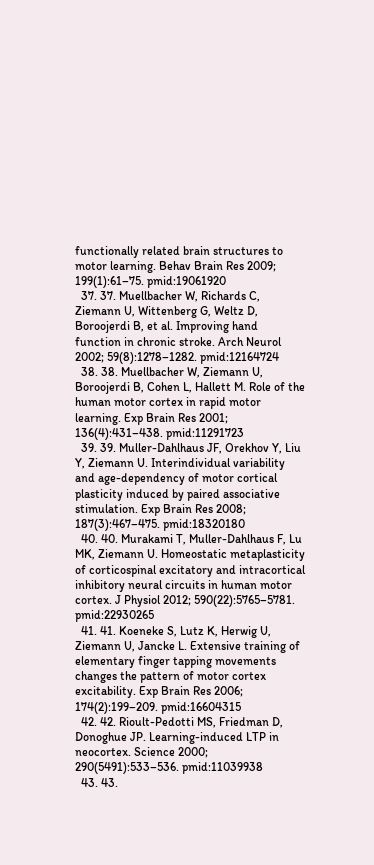functionally related brain structures to motor learning. Behav Brain Res 2009; 199(1):61–75. pmid:19061920
  37. 37. Muellbacher W, Richards C, Ziemann U, Wittenberg G, Weltz D, Boroojerdi B, et al. Improving hand function in chronic stroke. Arch Neurol 2002; 59(8):1278–1282. pmid:12164724
  38. 38. Muellbacher W, Ziemann U, Boroojerdi B, Cohen L, Hallett M. Role of the human motor cortex in rapid motor learning. Exp Brain Res 2001; 136(4):431–438. pmid:11291723
  39. 39. Muller-Dahlhaus JF, Orekhov Y, Liu Y, Ziemann U. Interindividual variability and age-dependency of motor cortical plasticity induced by paired associative stimulation. Exp Brain Res 2008; 187(3):467–475. pmid:18320180
  40. 40. Murakami T, Muller-Dahlhaus F, Lu MK, Ziemann U. Homeostatic metaplasticity of corticospinal excitatory and intracortical inhibitory neural circuits in human motor cortex. J Physiol 2012; 590(22):5765–5781. pmid:22930265
  41. 41. Koeneke S, Lutz K, Herwig U, Ziemann U, Jancke L. Extensive training of elementary finger tapping movements changes the pattern of motor cortex excitability. Exp Brain Res 2006; 174(2):199–209. pmid:16604315
  42. 42. Rioult-Pedotti MS, Friedman D, Donoghue JP. Learning-induced LTP in neocortex. Science 2000; 290(5491):533–536. pmid:11039938
  43. 43.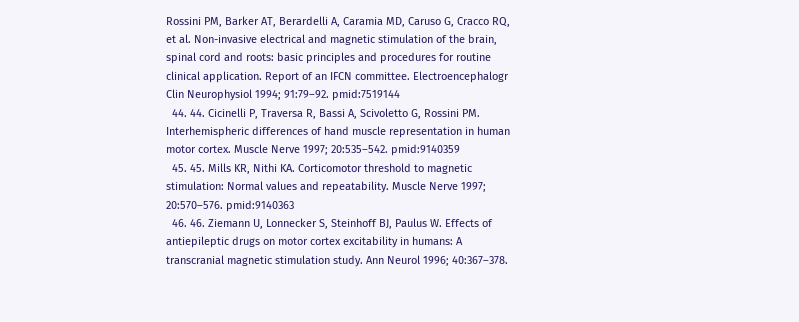Rossini PM, Barker AT, Berardelli A, Caramia MD, Caruso G, Cracco RQ, et al. Non-invasive electrical and magnetic stimulation of the brain, spinal cord and roots: basic principles and procedures for routine clinical application. Report of an IFCN committee. Electroencephalogr Clin Neurophysiol 1994; 91:79–92. pmid:7519144
  44. 44. Cicinelli P, Traversa R, Bassi A, Scivoletto G, Rossini PM. Interhemispheric differences of hand muscle representation in human motor cortex. Muscle Nerve 1997; 20:535–542. pmid:9140359
  45. 45. Mills KR, Nithi KA. Corticomotor threshold to magnetic stimulation: Normal values and repeatability. Muscle Nerve 1997; 20:570–576. pmid:9140363
  46. 46. Ziemann U, Lonnecker S, Steinhoff BJ, Paulus W. Effects of antiepileptic drugs on motor cortex excitability in humans: A transcranial magnetic stimulation study. Ann Neurol 1996; 40:367–378.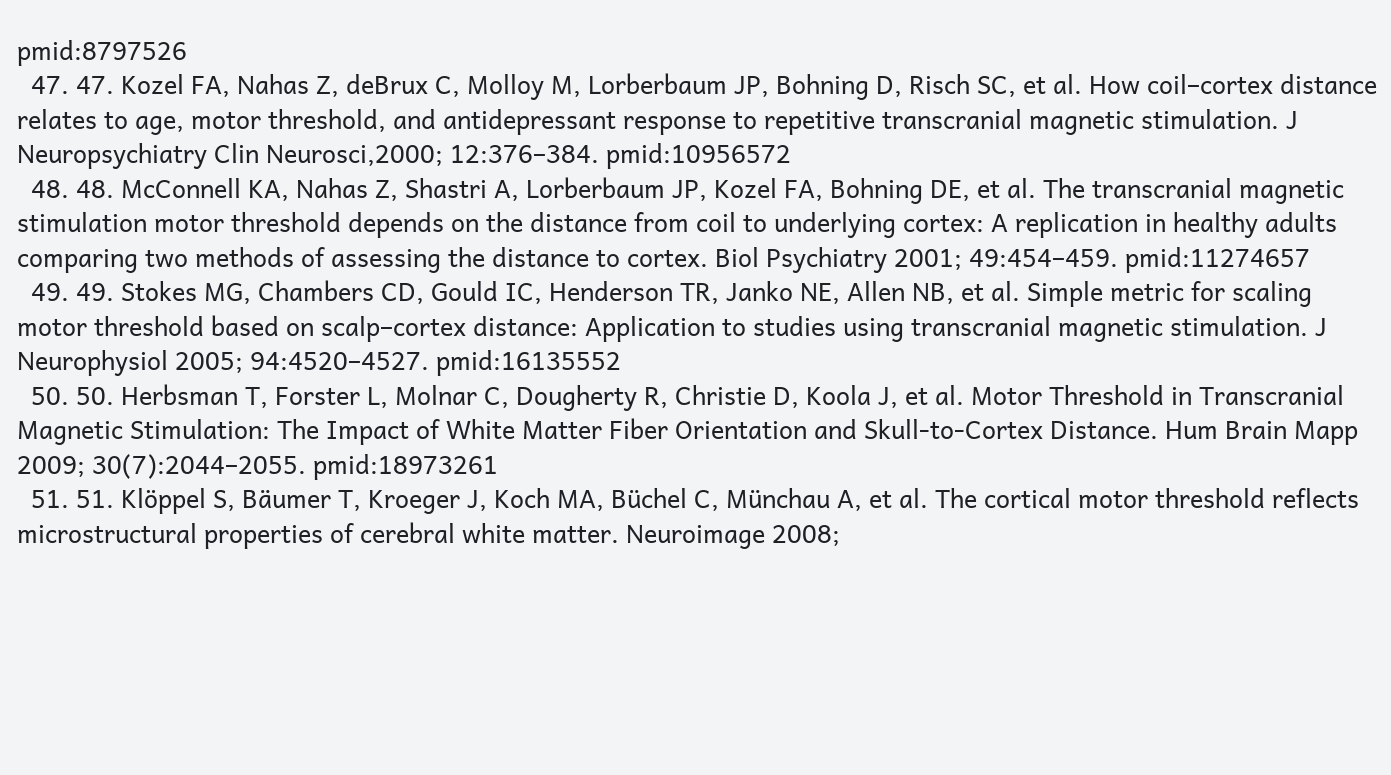pmid:8797526
  47. 47. Kozel FA, Nahas Z, deBrux C, Molloy M, Lorberbaum JP, Bohning D, Risch SC, et al. How coil–cortex distance relates to age, motor threshold, and antidepressant response to repetitive transcranial magnetic stimulation. J Neuropsychiatry Clin Neurosci,2000; 12:376–384. pmid:10956572
  48. 48. McConnell KA, Nahas Z, Shastri A, Lorberbaum JP, Kozel FA, Bohning DE, et al. The transcranial magnetic stimulation motor threshold depends on the distance from coil to underlying cortex: A replication in healthy adults comparing two methods of assessing the distance to cortex. Biol Psychiatry 2001; 49:454–459. pmid:11274657
  49. 49. Stokes MG, Chambers CD, Gould IC, Henderson TR, Janko NE, Allen NB, et al. Simple metric for scaling motor threshold based on scalp–cortex distance: Application to studies using transcranial magnetic stimulation. J Neurophysiol 2005; 94:4520–4527. pmid:16135552
  50. 50. Herbsman T, Forster L, Molnar C, Dougherty R, Christie D, Koola J, et al. Motor Threshold in Transcranial Magnetic Stimulation: The Impact of White Matter Fiber Orientation and Skull-to-Cortex Distance. Hum Brain Mapp 2009; 30(7):2044–2055. pmid:18973261
  51. 51. Klöppel S, Bäumer T, Kroeger J, Koch MA, Büchel C, Münchau A, et al. The cortical motor threshold reflects microstructural properties of cerebral white matter. Neuroimage 2008;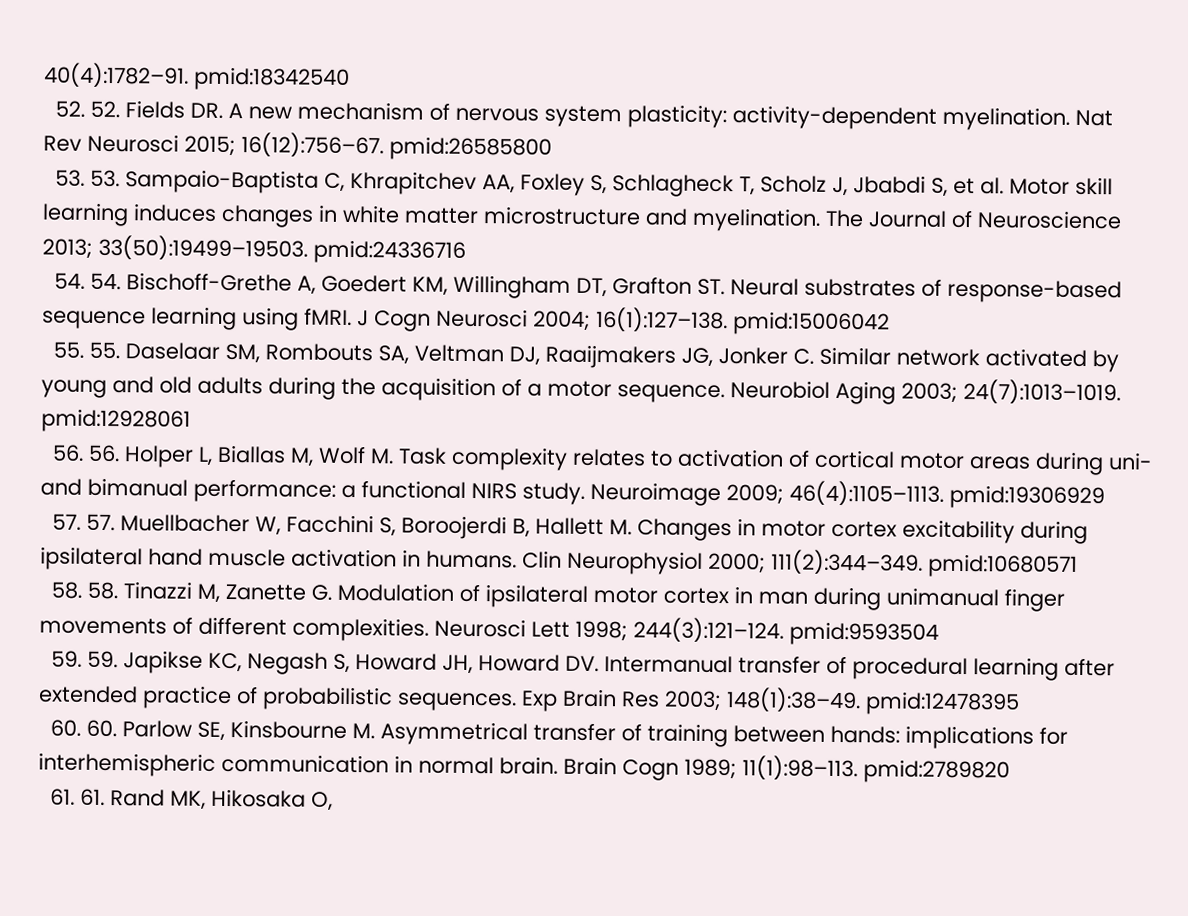40(4):1782–91. pmid:18342540
  52. 52. Fields DR. A new mechanism of nervous system plasticity: activity-dependent myelination. Nat Rev Neurosci 2015; 16(12):756–67. pmid:26585800
  53. 53. Sampaio-Baptista C, Khrapitchev AA, Foxley S, Schlagheck T, Scholz J, Jbabdi S, et al. Motor skill learning induces changes in white matter microstructure and myelination. The Journal of Neuroscience 2013; 33(50):19499–19503. pmid:24336716
  54. 54. Bischoff-Grethe A, Goedert KM, Willingham DT, Grafton ST. Neural substrates of response-based sequence learning using fMRI. J Cogn Neurosci 2004; 16(1):127–138. pmid:15006042
  55. 55. Daselaar SM, Rombouts SA, Veltman DJ, Raaijmakers JG, Jonker C. Similar network activated by young and old adults during the acquisition of a motor sequence. Neurobiol Aging 2003; 24(7):1013–1019. pmid:12928061
  56. 56. Holper L, Biallas M, Wolf M. Task complexity relates to activation of cortical motor areas during uni- and bimanual performance: a functional NIRS study. Neuroimage 2009; 46(4):1105–1113. pmid:19306929
  57. 57. Muellbacher W, Facchini S, Boroojerdi B, Hallett M. Changes in motor cortex excitability during ipsilateral hand muscle activation in humans. Clin Neurophysiol 2000; 111(2):344–349. pmid:10680571
  58. 58. Tinazzi M, Zanette G. Modulation of ipsilateral motor cortex in man during unimanual finger movements of different complexities. Neurosci Lett 1998; 244(3):121–124. pmid:9593504
  59. 59. Japikse KC, Negash S, Howard JH, Howard DV. Intermanual transfer of procedural learning after extended practice of probabilistic sequences. Exp Brain Res 2003; 148(1):38–49. pmid:12478395
  60. 60. Parlow SE, Kinsbourne M. Asymmetrical transfer of training between hands: implications for interhemispheric communication in normal brain. Brain Cogn 1989; 11(1):98–113. pmid:2789820
  61. 61. Rand MK, Hikosaka O,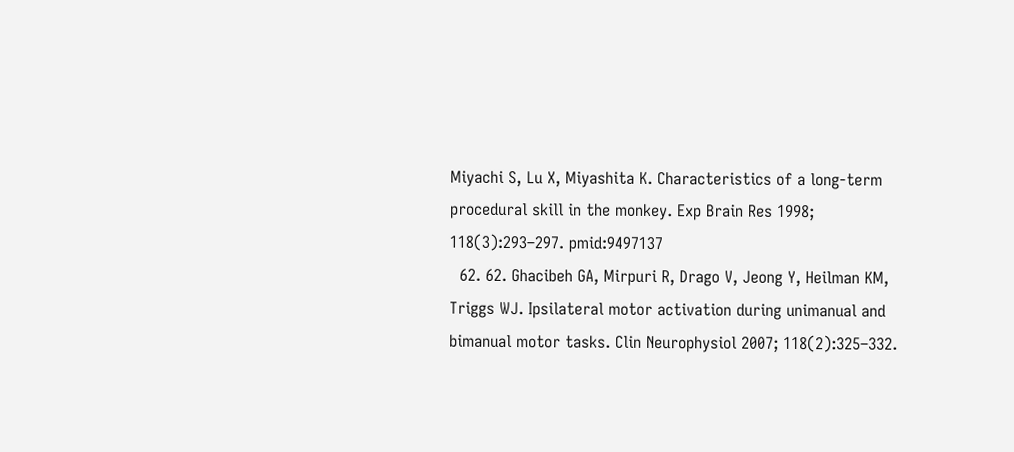Miyachi S, Lu X, Miyashita K. Characteristics of a long-term procedural skill in the monkey. Exp Brain Res 1998; 118(3):293–297. pmid:9497137
  62. 62. Ghacibeh GA, Mirpuri R, Drago V, Jeong Y, Heilman KM, Triggs WJ. Ipsilateral motor activation during unimanual and bimanual motor tasks. Clin Neurophysiol 2007; 118(2):325–332.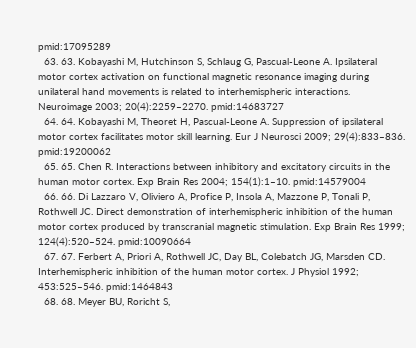pmid:17095289
  63. 63. Kobayashi M, Hutchinson S, Schlaug G, Pascual-Leone A. Ipsilateral motor cortex activation on functional magnetic resonance imaging during unilateral hand movements is related to interhemispheric interactions. Neuroimage 2003; 20(4):2259–2270. pmid:14683727
  64. 64. Kobayashi M, Theoret H, Pascual-Leone A. Suppression of ipsilateral motor cortex facilitates motor skill learning. Eur J Neurosci 2009; 29(4):833–836. pmid:19200062
  65. 65. Chen R. Interactions between inhibitory and excitatory circuits in the human motor cortex. Exp Brain Res 2004; 154(1):1–10. pmid:14579004
  66. 66. Di Lazzaro V, Oliviero A, Profice P, Insola A, Mazzone P, Tonali P, Rothwell JC. Direct demonstration of interhemispheric inhibition of the human motor cortex produced by transcranial magnetic stimulation. Exp Brain Res 1999; 124(4):520–524. pmid:10090664
  67. 67. Ferbert A, Priori A, Rothwell JC, Day BL, Colebatch JG, Marsden CD. Interhemispheric inhibition of the human motor cortex. J Physiol 1992; 453:525–546. pmid:1464843
  68. 68. Meyer BU, Roricht S,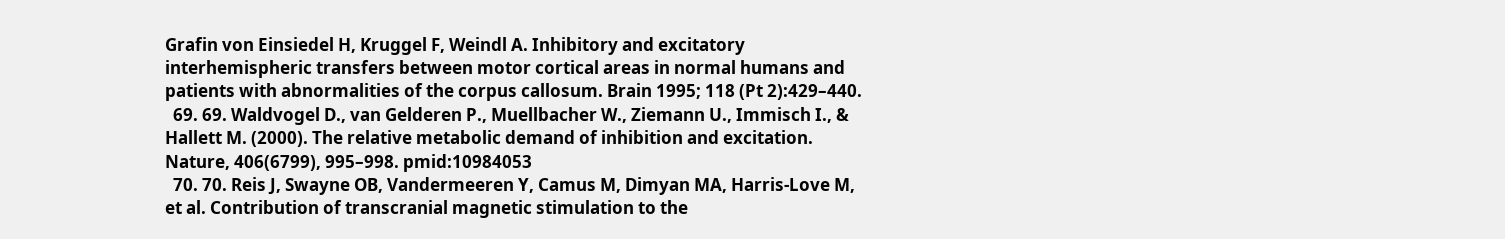Grafin von Einsiedel H, Kruggel F, Weindl A. Inhibitory and excitatory interhemispheric transfers between motor cortical areas in normal humans and patients with abnormalities of the corpus callosum. Brain 1995; 118 (Pt 2):429–440.
  69. 69. Waldvogel D., van Gelderen P., Muellbacher W., Ziemann U., Immisch I., & Hallett M. (2000). The relative metabolic demand of inhibition and excitation. Nature, 406(6799), 995–998. pmid:10984053
  70. 70. Reis J, Swayne OB, Vandermeeren Y, Camus M, Dimyan MA, Harris-Love M, et al. Contribution of transcranial magnetic stimulation to the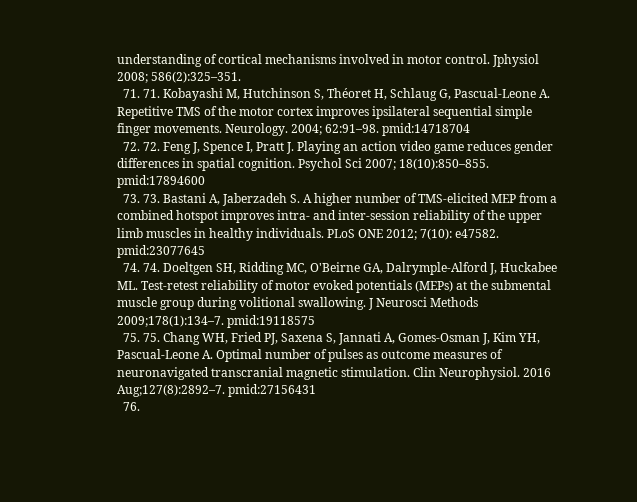understanding of cortical mechanisms involved in motor control. Jphysiol 2008; 586(2):325–351.
  71. 71. Kobayashi M, Hutchinson S, Théoret H, Schlaug G, Pascual-Leone A. Repetitive TMS of the motor cortex improves ipsilateral sequential simple finger movements. Neurology. 2004; 62:91–98. pmid:14718704
  72. 72. Feng J, Spence I, Pratt J. Playing an action video game reduces gender differences in spatial cognition. Psychol Sci 2007; 18(10):850–855. pmid:17894600
  73. 73. Bastani A, Jaberzadeh S. A higher number of TMS-elicited MEP from a combined hotspot improves intra- and inter-session reliability of the upper limb muscles in healthy individuals. PLoS ONE 2012; 7(10): e47582. pmid:23077645
  74. 74. Doeltgen SH, Ridding MC, O'Beirne GA, Dalrymple-Alford J, Huckabee ML. Test-retest reliability of motor evoked potentials (MEPs) at the submental muscle group during volitional swallowing. J Neurosci Methods 2009;178(1):134–7. pmid:19118575
  75. 75. Chang WH, Fried PJ, Saxena S, Jannati A, Gomes-Osman J, Kim YH, Pascual-Leone A. Optimal number of pulses as outcome measures of neuronavigated transcranial magnetic stimulation. Clin Neurophysiol. 2016 Aug;127(8):2892–7. pmid:27156431
  76.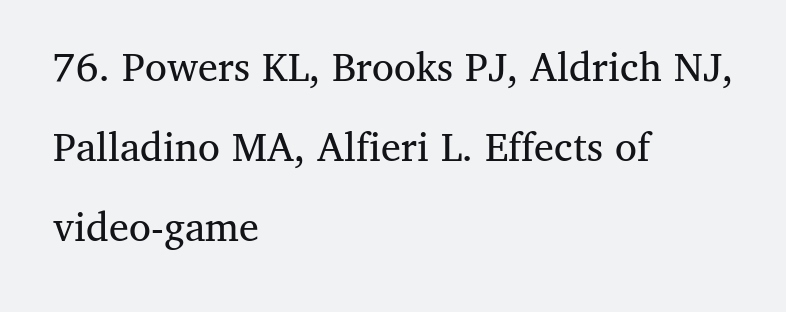76. Powers KL, Brooks PJ, Aldrich NJ, Palladino MA, Alfieri L. Effects of video-game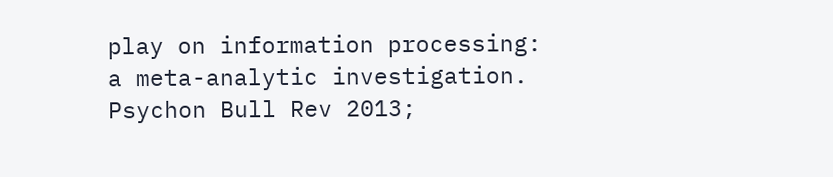play on information processing: a meta-analytic investigation. Psychon Bull Rev 2013;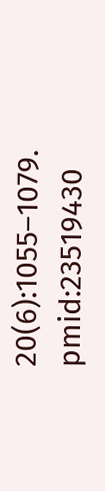20(6):1055–1079. pmid:23519430